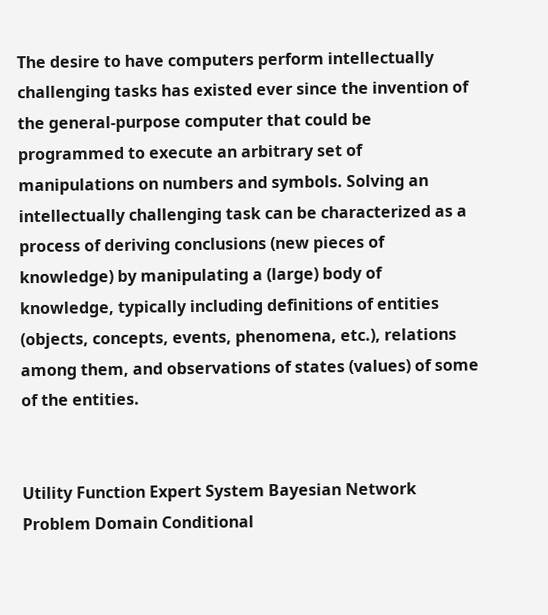The desire to have computers perform intellectually challenging tasks has existed ever since the invention of the general-purpose computer that could be programmed to execute an arbitrary set of manipulations on numbers and symbols. Solving an intellectually challenging task can be characterized as a process of deriving conclusions (new pieces of knowledge) by manipulating a (large) body of knowledge, typically including definitions of entities (objects, concepts, events, phenomena, etc.), relations among them, and observations of states (values) of some of the entities.


Utility Function Expert System Bayesian Network Problem Domain Conditional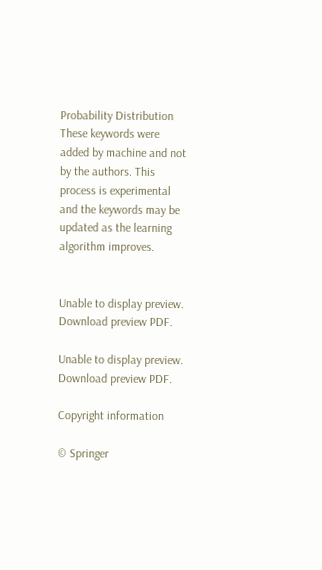Probability Distribution
These keywords were added by machine and not by the authors. This process is experimental and the keywords may be updated as the learning algorithm improves.


Unable to display preview. Download preview PDF.

Unable to display preview. Download preview PDF.

Copyright information

© Springer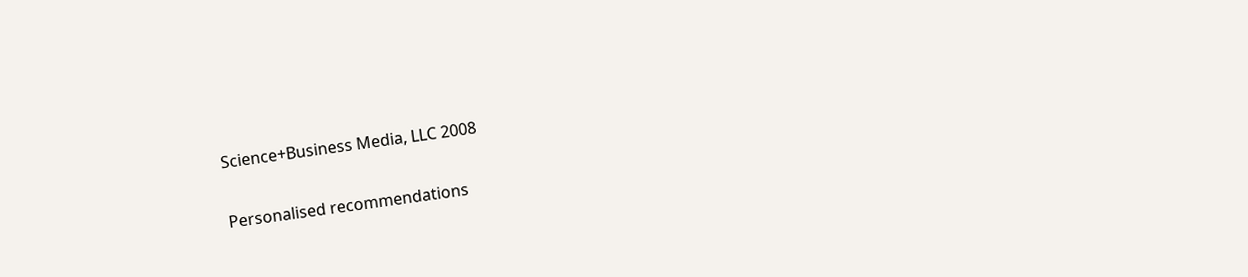Science+Business Media, LLC 2008

Personalised recommendations